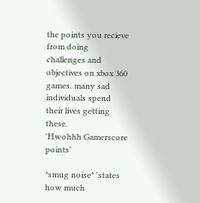the points you recieve from doing challenges and objectives on xbox 360 games. many sad individuals spend their lives getting these.
'Hwohhh Gamerscore points'

*smug noise* 'states how much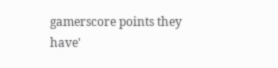gamerscore points they have'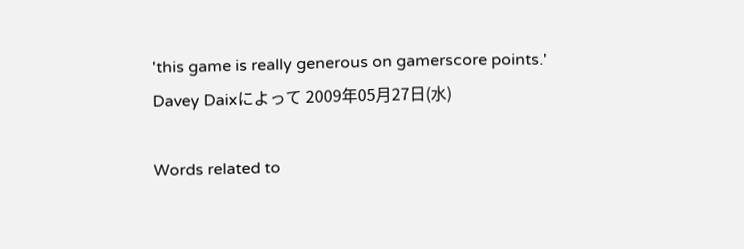'this game is really generous on gamerscore points.'
Davey Daixによって 2009年05月27日(水)

Words related to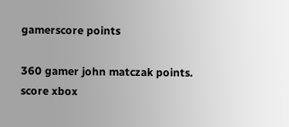gamerscore points

360 gamer john matczak points. score xbox